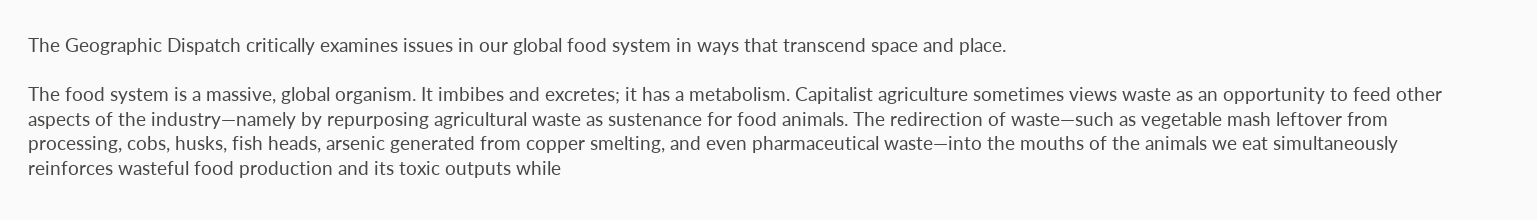The Geographic Dispatch critically examines issues in our global food system in ways that transcend space and place.

The food system is a massive, global organism. It imbibes and excretes; it has a metabolism. Capitalist agriculture sometimes views waste as an opportunity to feed other aspects of the industry—namely by repurposing agricultural waste as sustenance for food animals. The redirection of waste—such as vegetable mash leftover from processing, cobs, husks, fish heads, arsenic generated from copper smelting, and even pharmaceutical waste—into the mouths of the animals we eat simultaneously reinforces wasteful food production and its toxic outputs while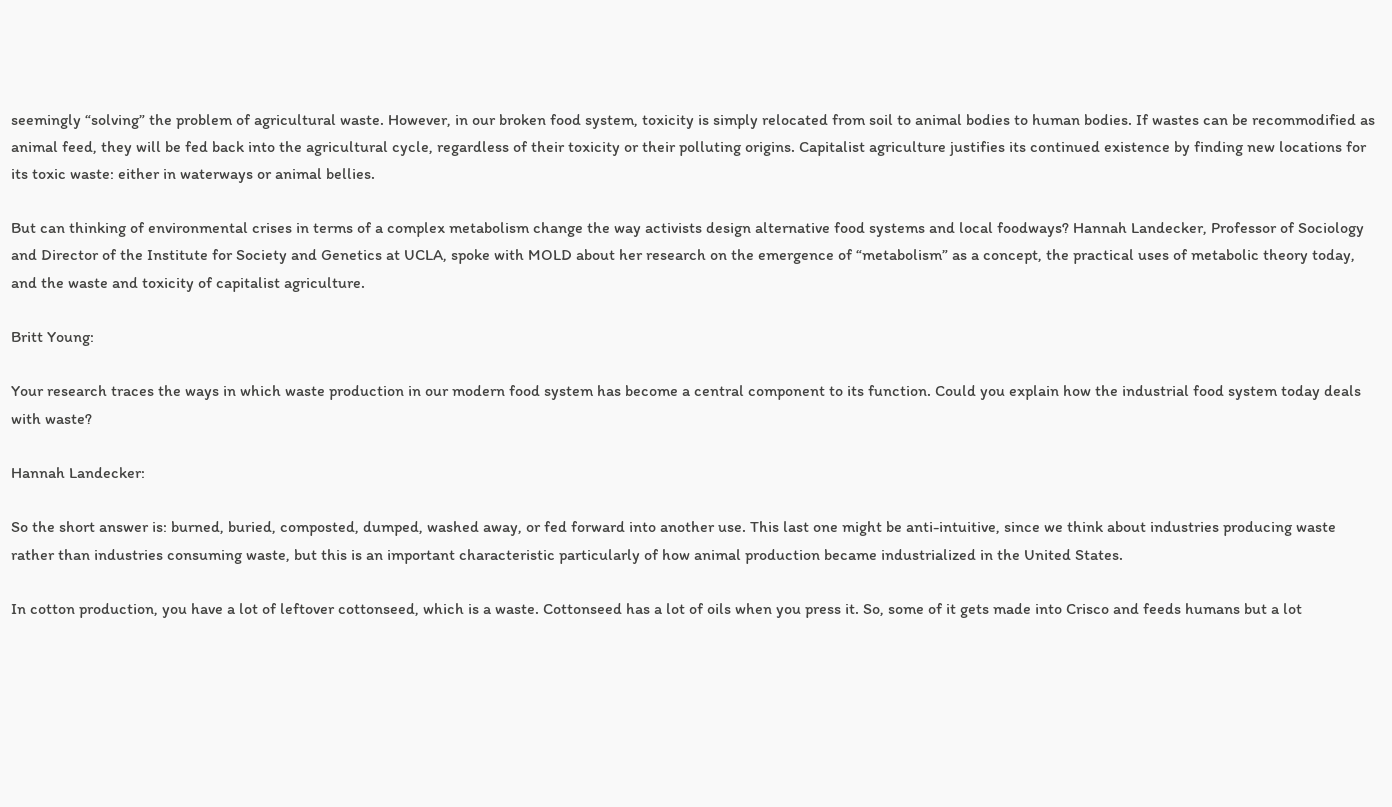seemingly “solving” the problem of agricultural waste. However, in our broken food system, toxicity is simply relocated from soil to animal bodies to human bodies. If wastes can be recommodified as animal feed, they will be fed back into the agricultural cycle, regardless of their toxicity or their polluting origins. Capitalist agriculture justifies its continued existence by finding new locations for its toxic waste: either in waterways or animal bellies.

But can thinking of environmental crises in terms of a complex metabolism change the way activists design alternative food systems and local foodways? Hannah Landecker, Professor of Sociology and Director of the Institute for Society and Genetics at UCLA, spoke with MOLD about her research on the emergence of “metabolism” as a concept, the practical uses of metabolic theory today, and the waste and toxicity of capitalist agriculture.

Britt Young:

Your research traces the ways in which waste production in our modern food system has become a central component to its function. Could you explain how the industrial food system today deals with waste?

Hannah Landecker:

So the short answer is: burned, buried, composted, dumped, washed away, or fed forward into another use. This last one might be anti-intuitive, since we think about industries producing waste rather than industries consuming waste, but this is an important characteristic particularly of how animal production became industrialized in the United States.

In cotton production, you have a lot of leftover cottonseed, which is a waste. Cottonseed has a lot of oils when you press it. So, some of it gets made into Crisco and feeds humans but a lot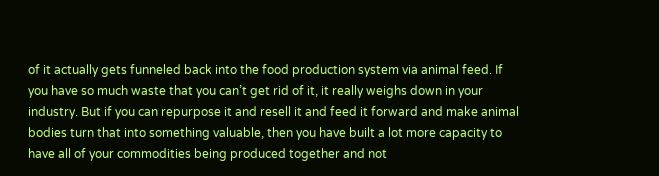of it actually gets funneled back into the food production system via animal feed. If you have so much waste that you can’t get rid of it, it really weighs down in your industry. But if you can repurpose it and resell it and feed it forward and make animal bodies turn that into something valuable, then you have built a lot more capacity to have all of your commodities being produced together and not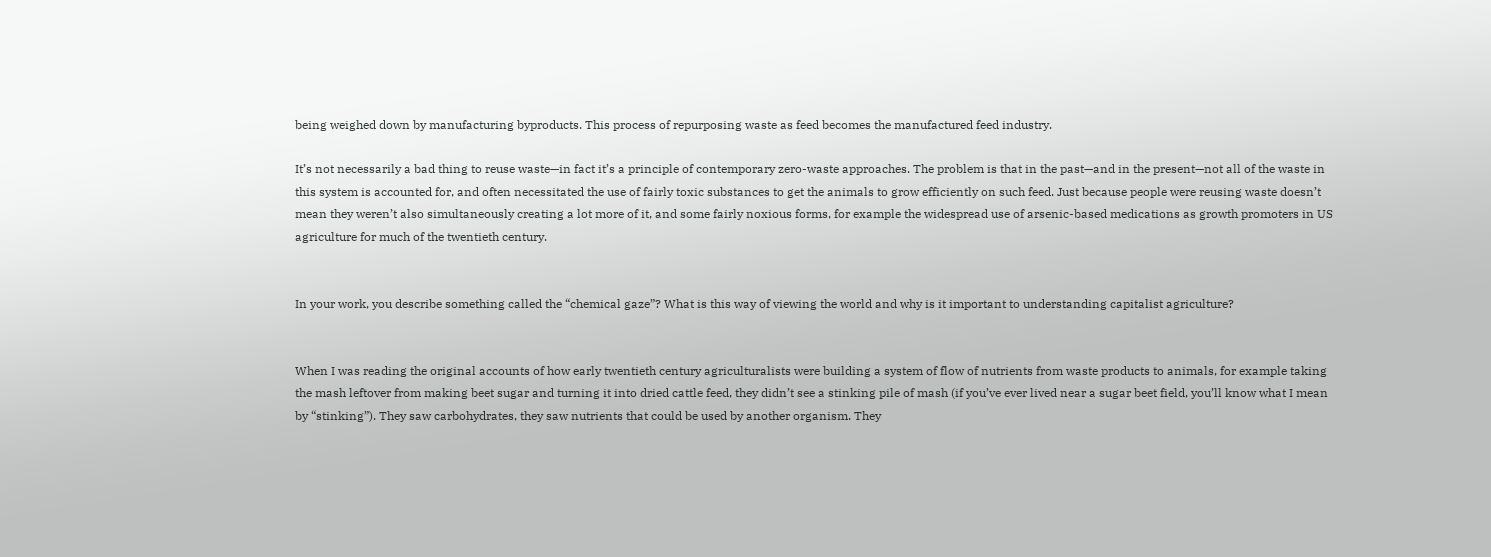being weighed down by manufacturing byproducts. This process of repurposing waste as feed becomes the manufactured feed industry.

It’s not necessarily a bad thing to reuse waste—in fact it’s a principle of contemporary zero-waste approaches. The problem is that in the past—and in the present—not all of the waste in this system is accounted for, and often necessitated the use of fairly toxic substances to get the animals to grow efficiently on such feed. Just because people were reusing waste doesn’t mean they weren’t also simultaneously creating a lot more of it, and some fairly noxious forms, for example the widespread use of arsenic-based medications as growth promoters in US agriculture for much of the twentieth century.


In your work, you describe something called the “chemical gaze”? What is this way of viewing the world and why is it important to understanding capitalist agriculture?


When I was reading the original accounts of how early twentieth century agriculturalists were building a system of flow of nutrients from waste products to animals, for example taking the mash leftover from making beet sugar and turning it into dried cattle feed, they didn’t see a stinking pile of mash (if you’ve ever lived near a sugar beet field, you’ll know what I mean by “stinking”). They saw carbohydrates, they saw nutrients that could be used by another organism. They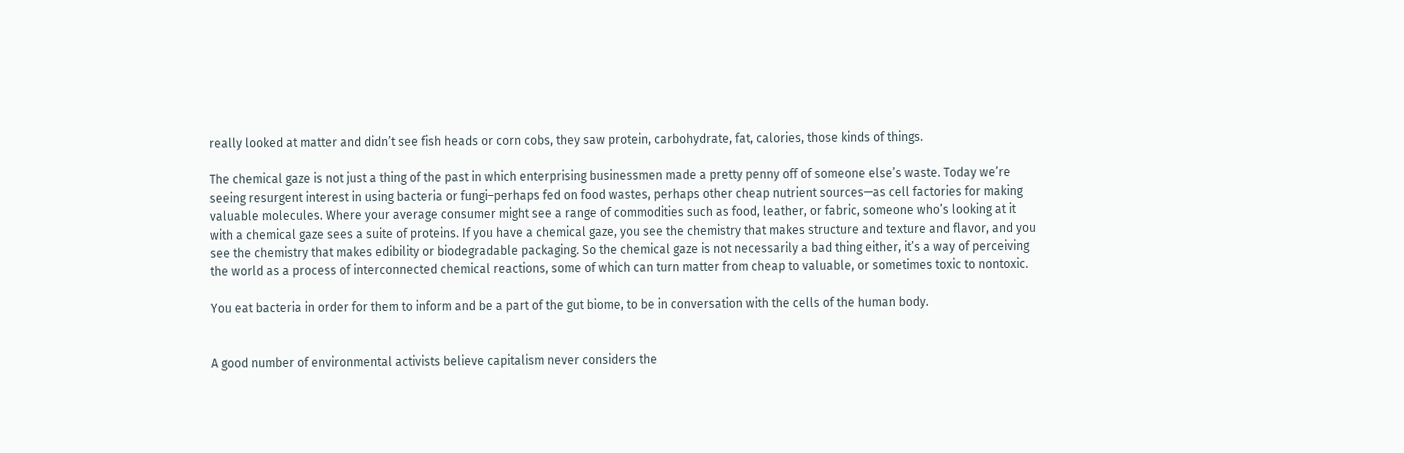really looked at matter and didn’t see fish heads or corn cobs, they saw protein, carbohydrate, fat, calories, those kinds of things.

The chemical gaze is not just a thing of the past in which enterprising businessmen made a pretty penny off of someone else’s waste. Today we’re seeing resurgent interest in using bacteria or fungi–perhaps fed on food wastes, perhaps other cheap nutrient sources—as cell factories for making valuable molecules. Where your average consumer might see a range of commodities such as food, leather, or fabric, someone who’s looking at it with a chemical gaze sees a suite of proteins. If you have a chemical gaze, you see the chemistry that makes structure and texture and flavor, and you see the chemistry that makes edibility or biodegradable packaging. So the chemical gaze is not necessarily a bad thing either, it’s a way of perceiving the world as a process of interconnected chemical reactions, some of which can turn matter from cheap to valuable, or sometimes toxic to nontoxic.

You eat bacteria in order for them to inform and be a part of the gut biome, to be in conversation with the cells of the human body.


A good number of environmental activists believe capitalism never considers the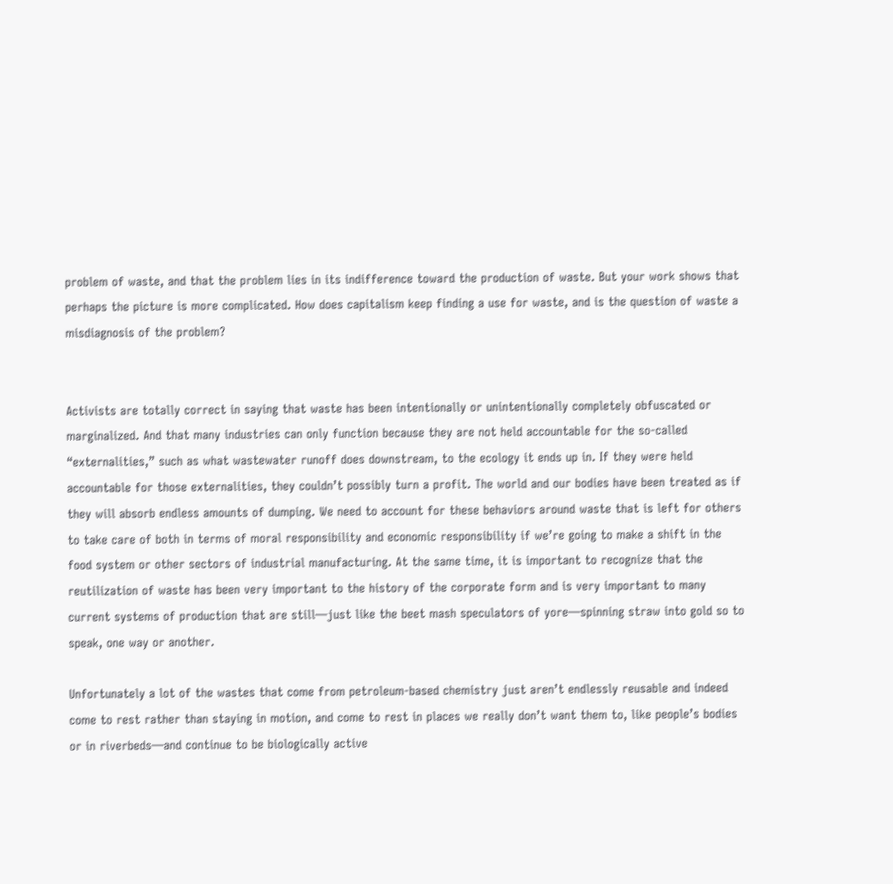problem of waste, and that the problem lies in its indifference toward the production of waste. But your work shows that perhaps the picture is more complicated. How does capitalism keep finding a use for waste, and is the question of waste a misdiagnosis of the problem?


Activists are totally correct in saying that waste has been intentionally or unintentionally completely obfuscated or marginalized. And that many industries can only function because they are not held accountable for the so-called “externalities,” such as what wastewater runoff does downstream, to the ecology it ends up in. If they were held accountable for those externalities, they couldn’t possibly turn a profit. The world and our bodies have been treated as if they will absorb endless amounts of dumping. We need to account for these behaviors around waste that is left for others to take care of both in terms of moral responsibility and economic responsibility if we’re going to make a shift in the food system or other sectors of industrial manufacturing. At the same time, it is important to recognize that the reutilization of waste has been very important to the history of the corporate form and is very important to many current systems of production that are still—just like the beet mash speculators of yore—spinning straw into gold so to speak, one way or another.

Unfortunately a lot of the wastes that come from petroleum-based chemistry just aren’t endlessly reusable and indeed come to rest rather than staying in motion, and come to rest in places we really don’t want them to, like people’s bodies or in riverbeds—and continue to be biologically active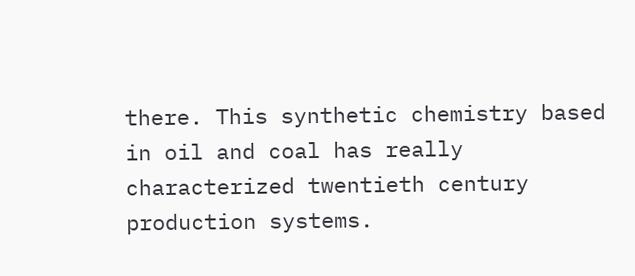there. This synthetic chemistry based in oil and coal has really characterized twentieth century production systems.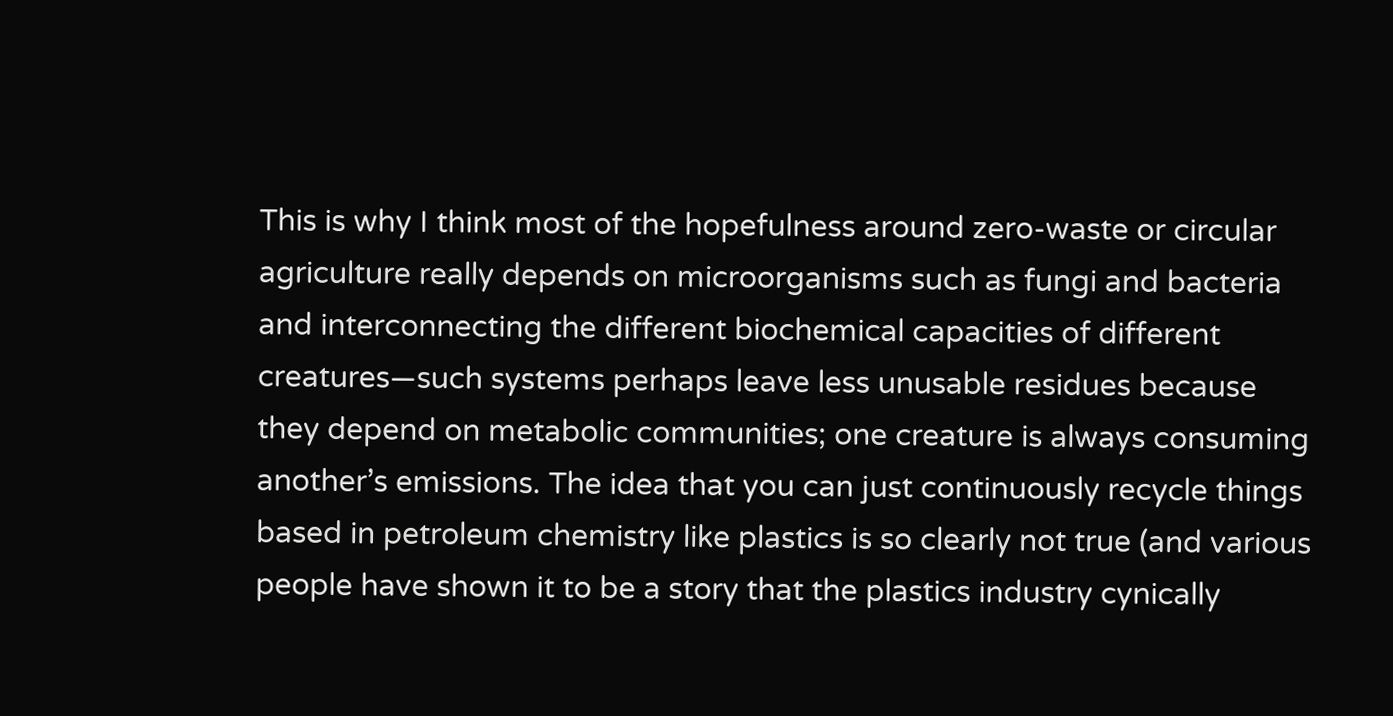This is why I think most of the hopefulness around zero-waste or circular agriculture really depends on microorganisms such as fungi and bacteria and interconnecting the different biochemical capacities of different creatures—such systems perhaps leave less unusable residues because they depend on metabolic communities; one creature is always consuming another’s emissions. The idea that you can just continuously recycle things based in petroleum chemistry like plastics is so clearly not true (and various people have shown it to be a story that the plastics industry cynically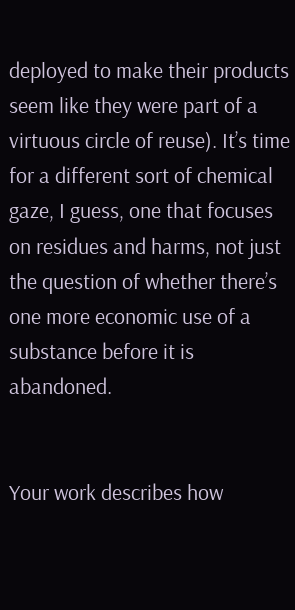deployed to make their products seem like they were part of a virtuous circle of reuse). It’s time for a different sort of chemical gaze, I guess, one that focuses on residues and harms, not just the question of whether there’s one more economic use of a substance before it is abandoned.


Your work describes how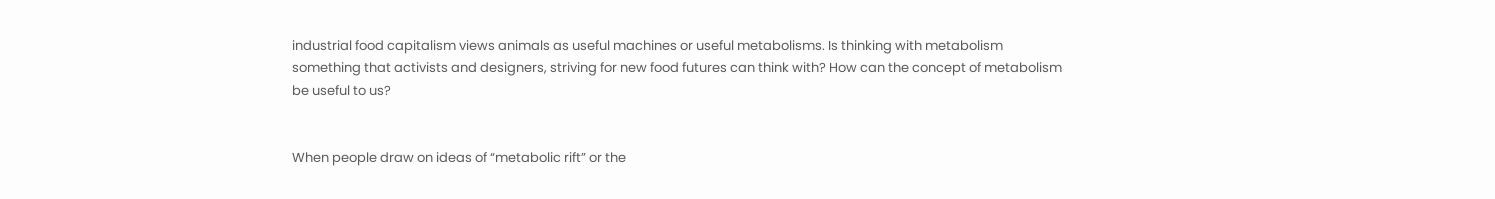industrial food capitalism views animals as useful machines or useful metabolisms. Is thinking with metabolism something that activists and designers, striving for new food futures can think with? How can the concept of metabolism be useful to us?


When people draw on ideas of “metabolic rift” or the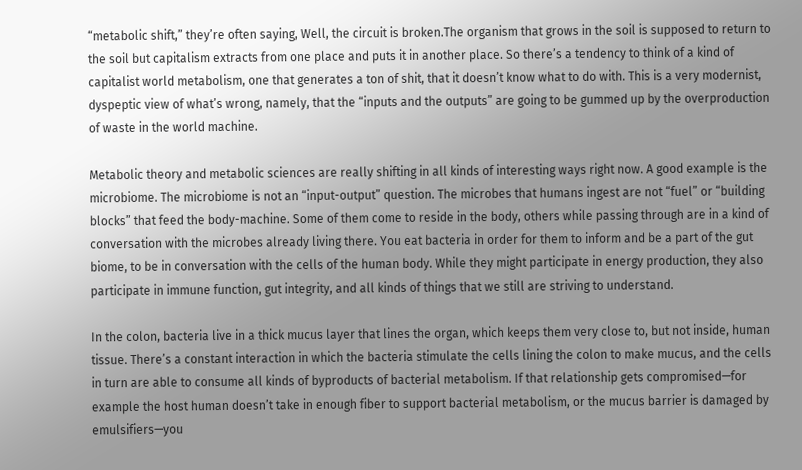“metabolic shift,” they’re often saying, Well, the circuit is broken.The organism that grows in the soil is supposed to return to the soil but capitalism extracts from one place and puts it in another place. So there’s a tendency to think of a kind of capitalist world metabolism, one that generates a ton of shit, that it doesn’t know what to do with. This is a very modernist, dyspeptic view of what’s wrong, namely, that the “inputs and the outputs” are going to be gummed up by the overproduction of waste in the world machine.

Metabolic theory and metabolic sciences are really shifting in all kinds of interesting ways right now. A good example is the microbiome. The microbiome is not an “input-output” question. The microbes that humans ingest are not “fuel” or “building blocks” that feed the body-machine. Some of them come to reside in the body, others while passing through are in a kind of conversation with the microbes already living there. You eat bacteria in order for them to inform and be a part of the gut biome, to be in conversation with the cells of the human body. While they might participate in energy production, they also participate in immune function, gut integrity, and all kinds of things that we still are striving to understand.

In the colon, bacteria live in a thick mucus layer that lines the organ, which keeps them very close to, but not inside, human tissue. There’s a constant interaction in which the bacteria stimulate the cells lining the colon to make mucus, and the cells in turn are able to consume all kinds of byproducts of bacterial metabolism. If that relationship gets compromised—for example the host human doesn’t take in enough fiber to support bacterial metabolism, or the mucus barrier is damaged by emulsifiers—you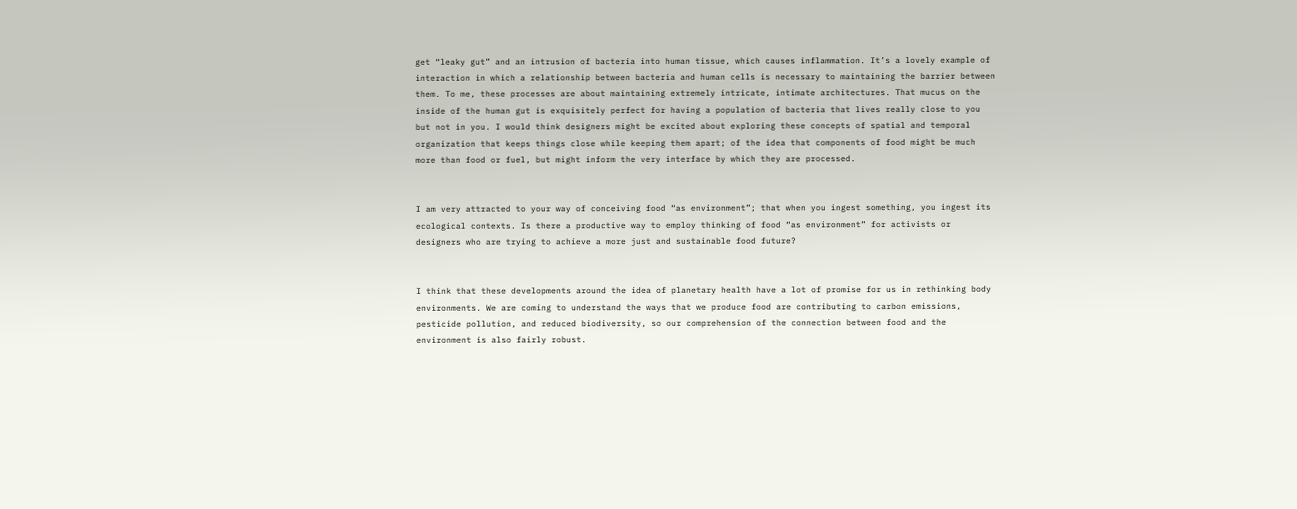get “leaky gut” and an intrusion of bacteria into human tissue, which causes inflammation. It’s a lovely example of interaction in which a relationship between bacteria and human cells is necessary to maintaining the barrier between them. To me, these processes are about maintaining extremely intricate, intimate architectures. That mucus on the inside of the human gut is exquisitely perfect for having a population of bacteria that lives really close to you but not in you. I would think designers might be excited about exploring these concepts of spatial and temporal organization that keeps things close while keeping them apart; of the idea that components of food might be much more than food or fuel, but might inform the very interface by which they are processed.


I am very attracted to your way of conceiving food “as environment”; that when you ingest something, you ingest its ecological contexts. Is there a productive way to employ thinking of food “as environment” for activists or designers who are trying to achieve a more just and sustainable food future?


I think that these developments around the idea of planetary health have a lot of promise for us in rethinking body environments. We are coming to understand the ways that we produce food are contributing to carbon emissions, pesticide pollution, and reduced biodiversity, so our comprehension of the connection between food and the environment is also fairly robust.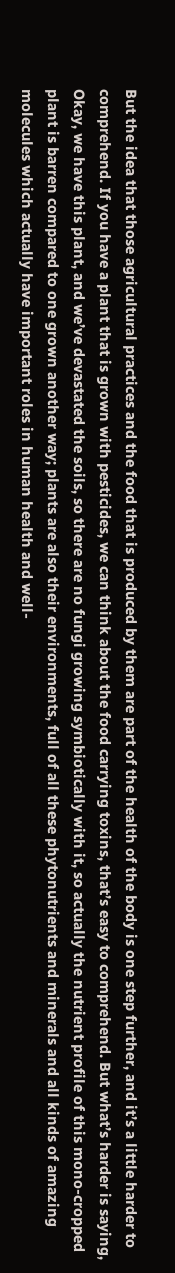But the idea that those agricultural practices and the food that is produced by them are part of the health of the body is one step further, and it’s a little harder to comprehend. If you have a plant that is grown with pesticides, we can think about the food carrying toxins, that’s easy to comprehend. But what’s harder is saying, Okay, we have this plant, and we’ve devastated the soils, so there are no fungi growing symbiotically with it, so actually the nutrient profile of this mono-cropped plant is barren compared to one grown another way; plants are also their environments, full of all these phytonutrients and minerals and all kinds of amazing molecules which actually have important roles in human health and well-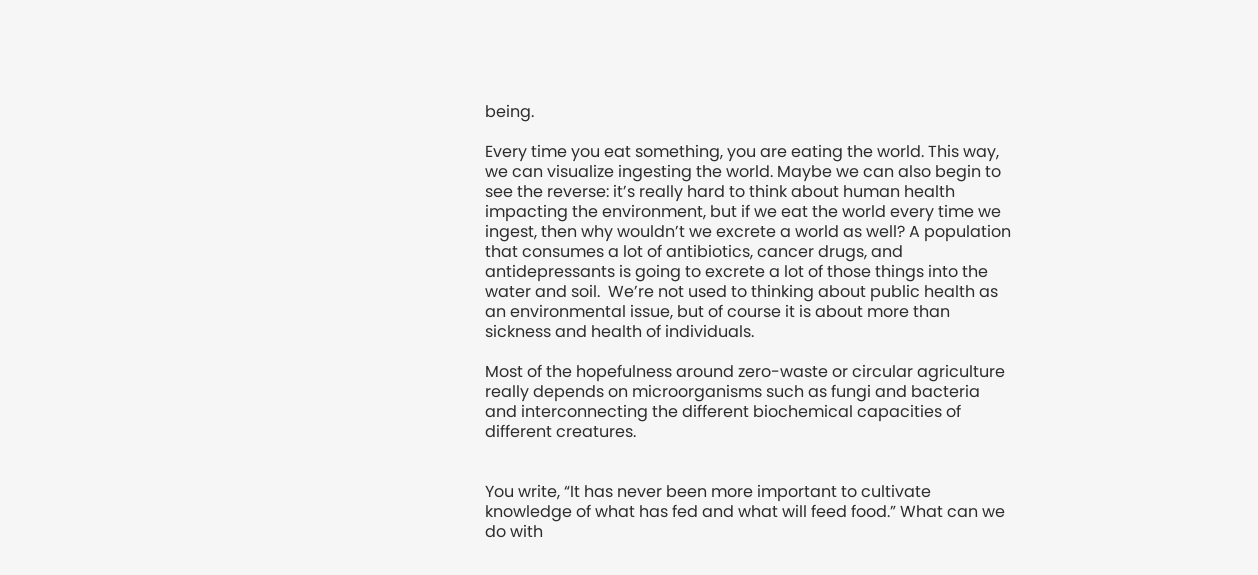being.

Every time you eat something, you are eating the world. This way, we can visualize ingesting the world. Maybe we can also begin to see the reverse: it’s really hard to think about human health impacting the environment, but if we eat the world every time we ingest, then why wouldn’t we excrete a world as well? A population that consumes a lot of antibiotics, cancer drugs, and antidepressants is going to excrete a lot of those things into the water and soil.  We’re not used to thinking about public health as an environmental issue, but of course it is about more than sickness and health of individuals.

Most of the hopefulness around zero-waste or circular agriculture really depends on microorganisms such as fungi and bacteria and interconnecting the different biochemical capacities of different creatures.


You write, “It has never been more important to cultivate knowledge of what has fed and what will feed food.” What can we do with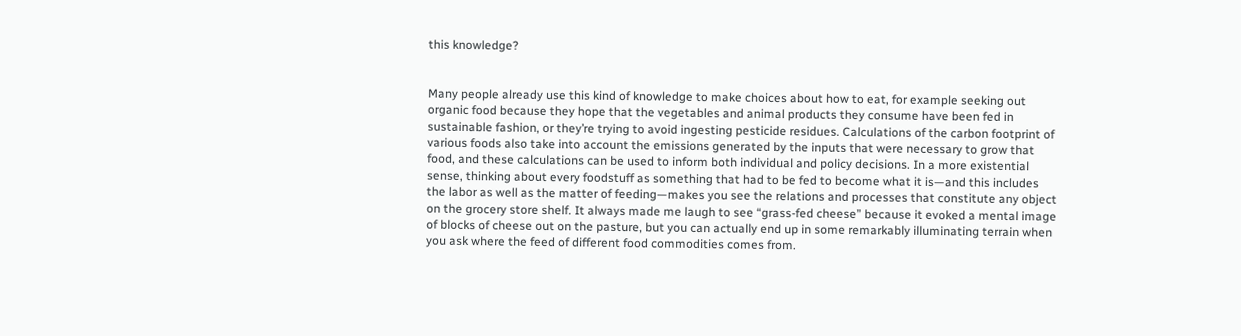this knowledge?


Many people already use this kind of knowledge to make choices about how to eat, for example seeking out organic food because they hope that the vegetables and animal products they consume have been fed in sustainable fashion, or they’re trying to avoid ingesting pesticide residues. Calculations of the carbon footprint of various foods also take into account the emissions generated by the inputs that were necessary to grow that food, and these calculations can be used to inform both individual and policy decisions. In a more existential sense, thinking about every foodstuff as something that had to be fed to become what it is—and this includes the labor as well as the matter of feeding—makes you see the relations and processes that constitute any object on the grocery store shelf. It always made me laugh to see “grass-fed cheese” because it evoked a mental image of blocks of cheese out on the pasture, but you can actually end up in some remarkably illuminating terrain when you ask where the feed of different food commodities comes from.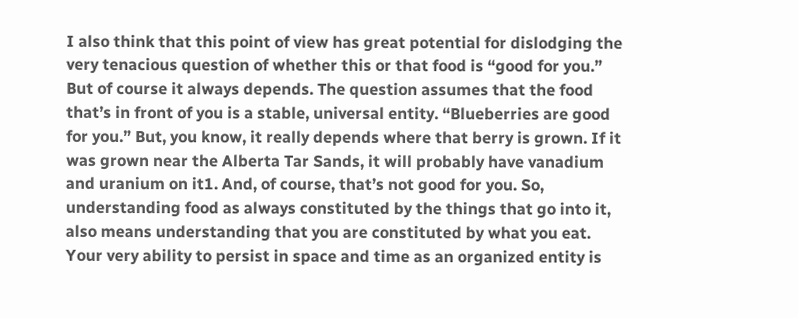I also think that this point of view has great potential for dislodging the very tenacious question of whether this or that food is “good for you.” But of course it always depends. The question assumes that the food that’s in front of you is a stable, universal entity. “Blueberries are good for you.” But, you know, it really depends where that berry is grown. If it was grown near the Alberta Tar Sands, it will probably have vanadium and uranium on it1. And, of course, that’s not good for you. So, understanding food as always constituted by the things that go into it, also means understanding that you are constituted by what you eat. Your very ability to persist in space and time as an organized entity is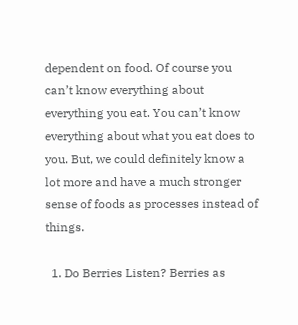dependent on food. Of course you can’t know everything about everything you eat. You can’t know everything about what you eat does to you. But, we could definitely know a lot more and have a much stronger sense of foods as processes instead of things.

  1. Do Berries Listen? Berries as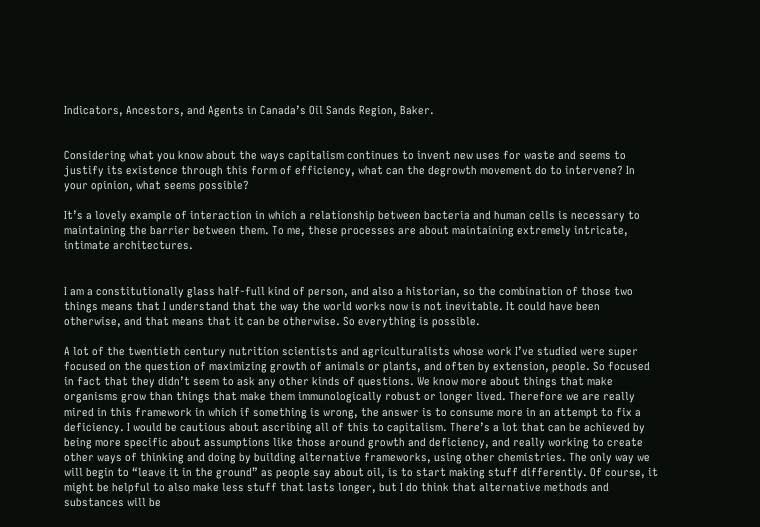Indicators, Ancestors, and Agents in Canada’s Oil Sands Region, Baker.


Considering what you know about the ways capitalism continues to invent new uses for waste and seems to justify its existence through this form of efficiency, what can the degrowth movement do to intervene? In your opinion, what seems possible?

It’s a lovely example of interaction in which a relationship between bacteria and human cells is necessary to maintaining the barrier between them. To me, these processes are about maintaining extremely intricate, intimate architectures.


I am a constitutionally glass half-full kind of person, and also a historian, so the combination of those two things means that I understand that the way the world works now is not inevitable. It could have been otherwise, and that means that it can be otherwise. So everything is possible.

A lot of the twentieth century nutrition scientists and agriculturalists whose work I’ve studied were super focused on the question of maximizing growth of animals or plants, and often by extension, people. So focused in fact that they didn’t seem to ask any other kinds of questions. We know more about things that make organisms grow than things that make them immunologically robust or longer lived. Therefore we are really mired in this framework in which if something is wrong, the answer is to consume more in an attempt to fix a deficiency. I would be cautious about ascribing all of this to capitalism. There’s a lot that can be achieved by being more specific about assumptions like those around growth and deficiency, and really working to create other ways of thinking and doing by building alternative frameworks, using other chemistries. The only way we will begin to “leave it in the ground” as people say about oil, is to start making stuff differently. Of course, it might be helpful to also make less stuff that lasts longer, but I do think that alternative methods and substances will be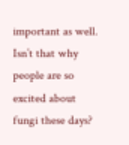important as well. Isn’t that why people are so excited about fungi these days?